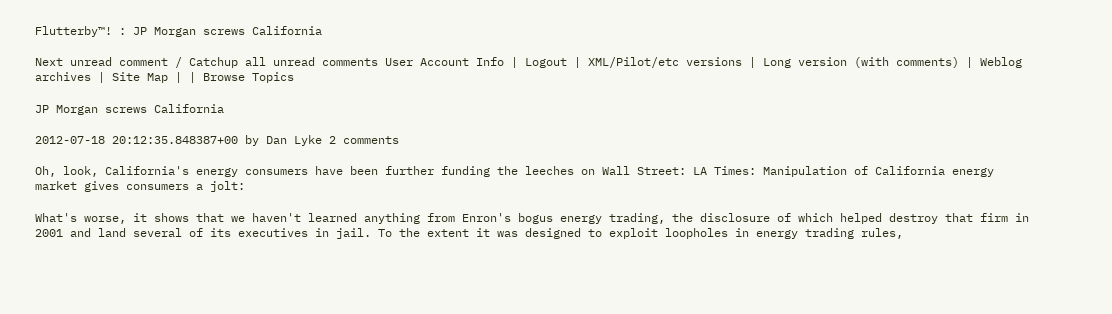Flutterby™! : JP Morgan screws California

Next unread comment / Catchup all unread comments User Account Info | Logout | XML/Pilot/etc versions | Long version (with comments) | Weblog archives | Site Map | | Browse Topics

JP Morgan screws California

2012-07-18 20:12:35.848387+00 by Dan Lyke 2 comments

Oh, look, California's energy consumers have been further funding the leeches on Wall Street: LA Times: Manipulation of California energy market gives consumers a jolt:

What's worse, it shows that we haven't learned anything from Enron's bogus energy trading, the disclosure of which helped destroy that firm in 2001 and land several of its executives in jail. To the extent it was designed to exploit loopholes in energy trading rules,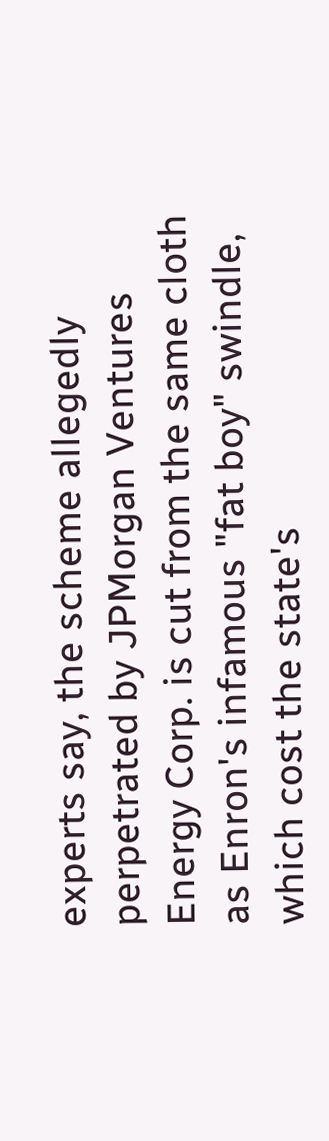experts say, the scheme allegedly perpetrated by JPMorgan Ventures Energy Corp. is cut from the same cloth as Enron's infamous "fat boy" swindle, which cost the state's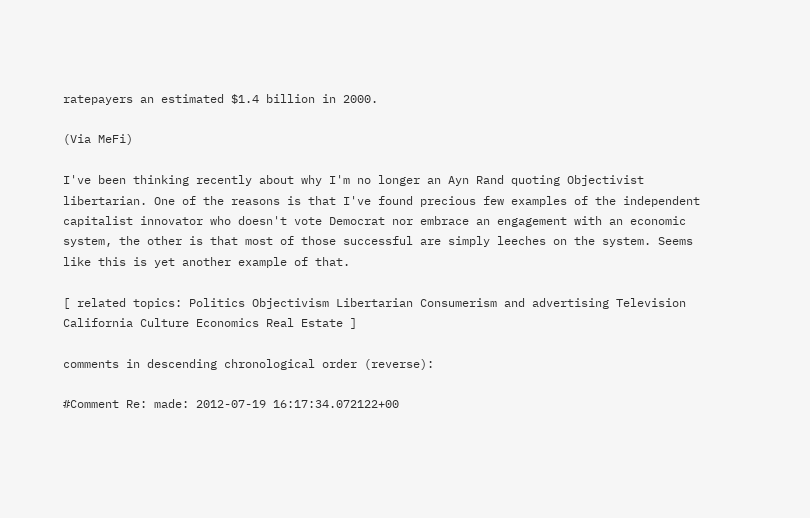ratepayers an estimated $1.4 billion in 2000.

(Via MeFi)

I've been thinking recently about why I'm no longer an Ayn Rand quoting Objectivist libertarian. One of the reasons is that I've found precious few examples of the independent capitalist innovator who doesn't vote Democrat nor embrace an engagement with an economic system, the other is that most of those successful are simply leeches on the system. Seems like this is yet another example of that.

[ related topics: Politics Objectivism Libertarian Consumerism and advertising Television California Culture Economics Real Estate ]

comments in descending chronological order (reverse):

#Comment Re: made: 2012-07-19 16:17:34.072122+00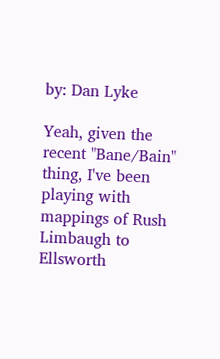by: Dan Lyke

Yeah, given the recent "Bane/Bain" thing, I've been playing with mappings of Rush Limbaugh to Ellsworth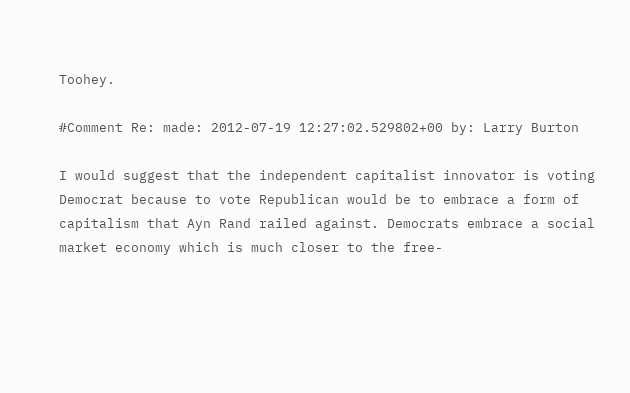Toohey.

#Comment Re: made: 2012-07-19 12:27:02.529802+00 by: Larry Burton

I would suggest that the independent capitalist innovator is voting Democrat because to vote Republican would be to embrace a form of capitalism that Ayn Rand railed against. Democrats embrace a social market economy which is much closer to the free-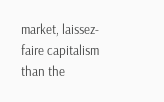market, laissez-faire capitalism than the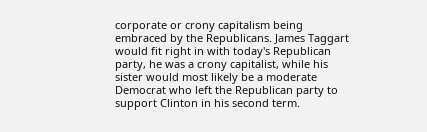corporate or crony capitalism being embraced by the Republicans. James Taggart would fit right in with today's Republican party, he was a crony capitalist, while his sister would most likely be a moderate Democrat who left the Republican party to support Clinton in his second term.